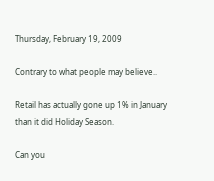Thursday, February 19, 2009

Contrary to what people may believe..

Retail has actually gone up 1% in January than it did Holiday Season.

Can you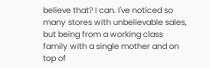believe that? I can. I've noticed so many stores with unbelievable sales, but being from a working class family with a single mother and on top of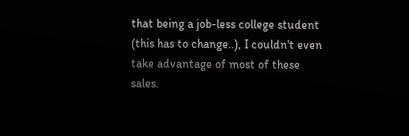that being a job-less college student (this has to change..), I couldn't even take advantage of most of these sales.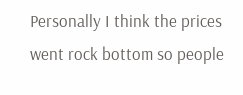Personally I think the prices went rock bottom so people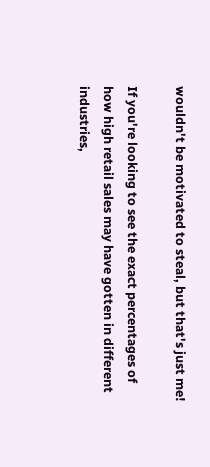wouldn't be motivated to steal, but that's just me!

If you're looking to see the exact percentages of how high retail sales may have gotten in different industries,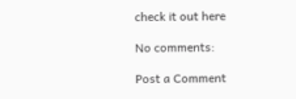check it out here

No comments:

Post a Comment